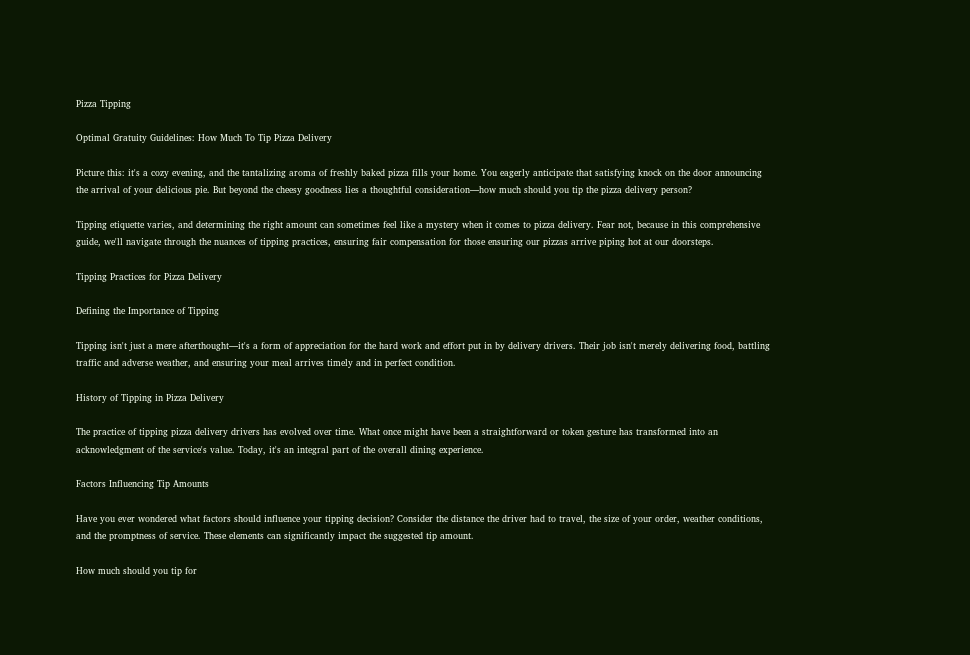Pizza Tipping

Optimal Gratuity Guidelines: How Much To Tip Pizza Delivery

Picture this: it's a cozy evening, and the tantalizing aroma of freshly baked pizza fills your home. You eagerly anticipate that satisfying knock on the door announcing the arrival of your delicious pie. But beyond the cheesy goodness lies a thoughtful consideration—how much should you tip the pizza delivery person?

Tipping etiquette varies, and determining the right amount can sometimes feel like a mystery when it comes to pizza delivery. Fear not, because in this comprehensive guide, we'll navigate through the nuances of tipping practices, ensuring fair compensation for those ensuring our pizzas arrive piping hot at our doorsteps.

Tipping Practices for Pizza Delivery

Defining the Importance of Tipping

Tipping isn't just a mere afterthought—it's a form of appreciation for the hard work and effort put in by delivery drivers. Their job isn't merely delivering food, battling traffic and adverse weather, and ensuring your meal arrives timely and in perfect condition.

History of Tipping in Pizza Delivery

The practice of tipping pizza delivery drivers has evolved over time. What once might have been a straightforward or token gesture has transformed into an acknowledgment of the service's value. Today, it's an integral part of the overall dining experience.

Factors Influencing Tip Amounts

Have you ever wondered what factors should influence your tipping decision? Consider the distance the driver had to travel, the size of your order, weather conditions, and the promptness of service. These elements can significantly impact the suggested tip amount.

How much should you tip for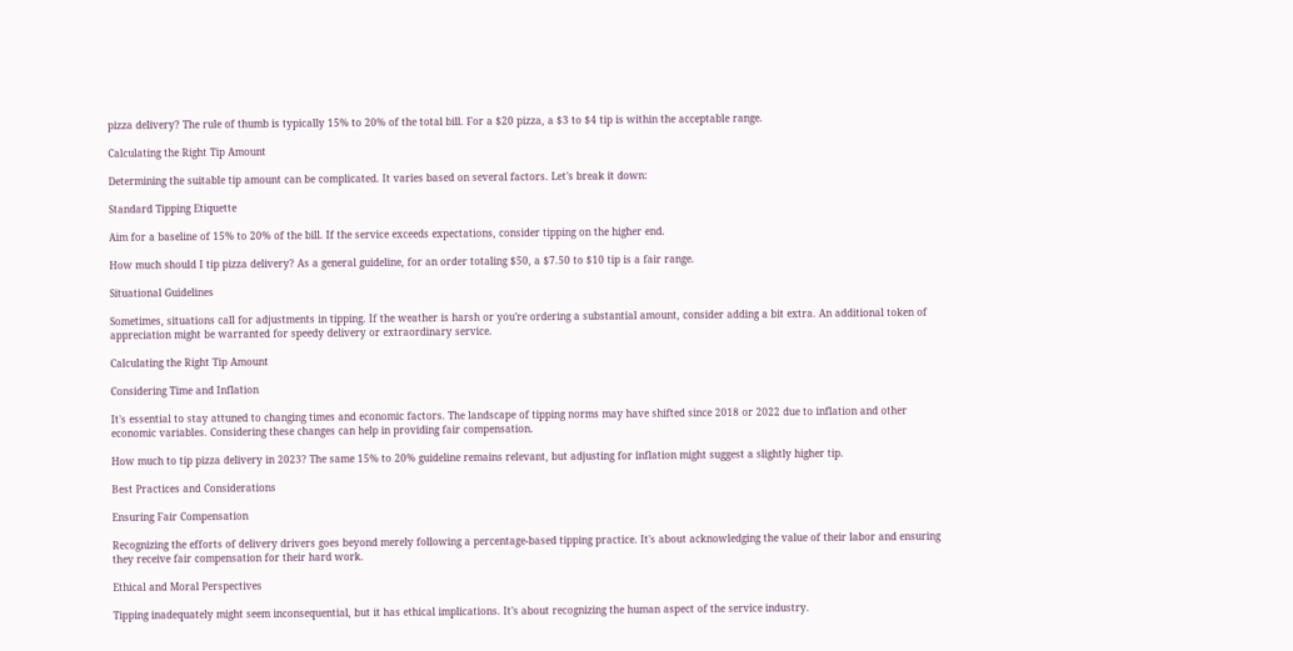pizza delivery? The rule of thumb is typically 15% to 20% of the total bill. For a $20 pizza, a $3 to $4 tip is within the acceptable range.

Calculating the Right Tip Amount

Determining the suitable tip amount can be complicated. It varies based on several factors. Let's break it down:

Standard Tipping Etiquette

Aim for a baseline of 15% to 20% of the bill. If the service exceeds expectations, consider tipping on the higher end.

How much should I tip pizza delivery? As a general guideline, for an order totaling $50, a $7.50 to $10 tip is a fair range.

Situational Guidelines

Sometimes, situations call for adjustments in tipping. If the weather is harsh or you're ordering a substantial amount, consider adding a bit extra. An additional token of appreciation might be warranted for speedy delivery or extraordinary service.

Calculating the Right Tip Amount

Considering Time and Inflation

It's essential to stay attuned to changing times and economic factors. The landscape of tipping norms may have shifted since 2018 or 2022 due to inflation and other economic variables. Considering these changes can help in providing fair compensation.

How much to tip pizza delivery in 2023? The same 15% to 20% guideline remains relevant, but adjusting for inflation might suggest a slightly higher tip.

Best Practices and Considerations

Ensuring Fair Compensation

Recognizing the efforts of delivery drivers goes beyond merely following a percentage-based tipping practice. It's about acknowledging the value of their labor and ensuring they receive fair compensation for their hard work.

Ethical and Moral Perspectives

Tipping inadequately might seem inconsequential, but it has ethical implications. It's about recognizing the human aspect of the service industry.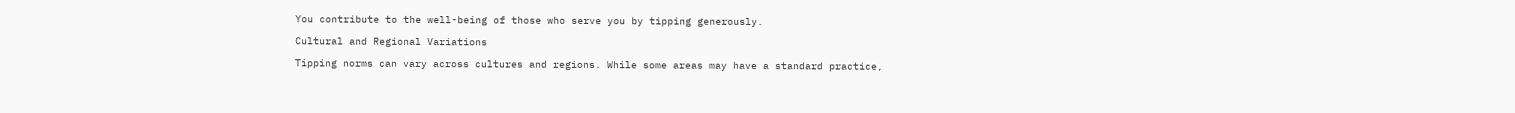You contribute to the well-being of those who serve you by tipping generously.

Cultural and Regional Variations

Tipping norms can vary across cultures and regions. While some areas may have a standard practice,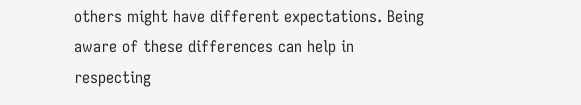others might have different expectations. Being aware of these differences can help in respecting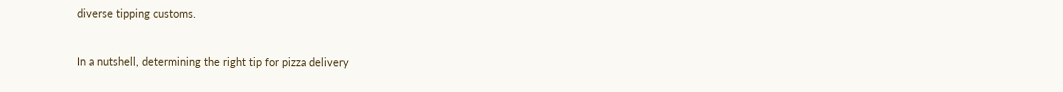diverse tipping customs.


In a nutshell, determining the right tip for pizza delivery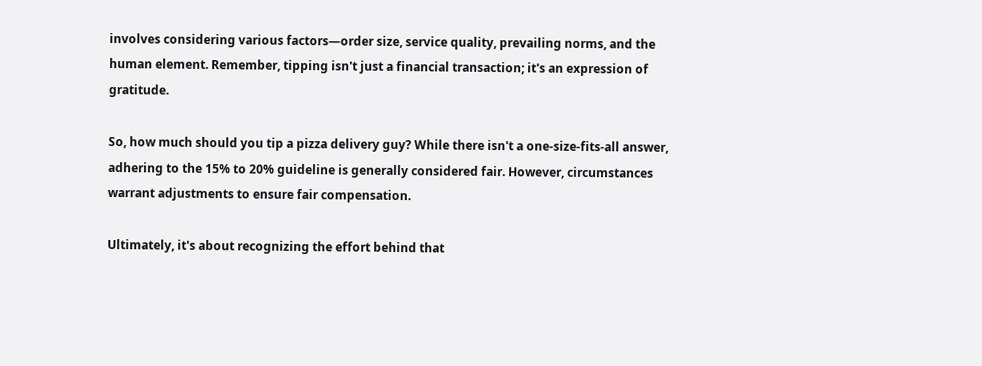involves considering various factors—order size, service quality, prevailing norms, and the human element. Remember, tipping isn't just a financial transaction; it's an expression of gratitude.

So, how much should you tip a pizza delivery guy? While there isn't a one-size-fits-all answer, adhering to the 15% to 20% guideline is generally considered fair. However, circumstances warrant adjustments to ensure fair compensation.

Ultimately, it's about recognizing the effort behind that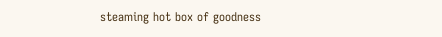steaming hot box of goodness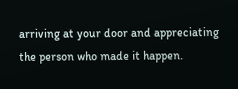arriving at your door and appreciating the person who made it happen.